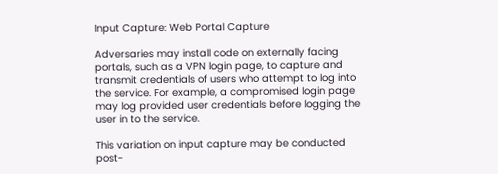Input Capture: Web Portal Capture

Adversaries may install code on externally facing portals, such as a VPN login page, to capture and transmit credentials of users who attempt to log into the service. For example, a compromised login page may log provided user credentials before logging the user in to the service.

This variation on input capture may be conducted post-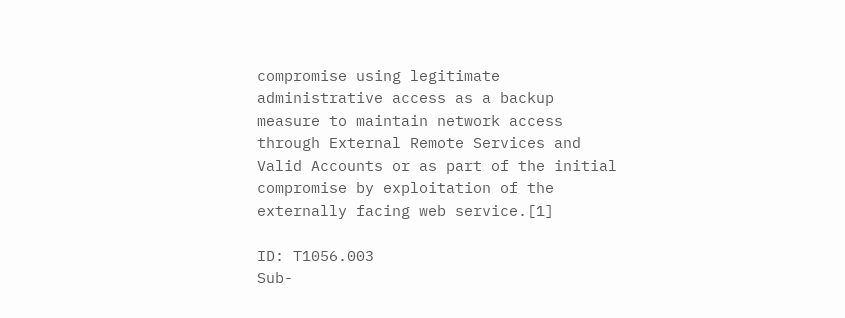compromise using legitimate administrative access as a backup measure to maintain network access through External Remote Services and Valid Accounts or as part of the initial compromise by exploitation of the externally facing web service.[1]

ID: T1056.003
Sub-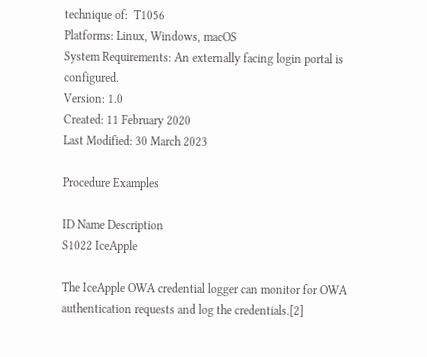technique of:  T1056
Platforms: Linux, Windows, macOS
System Requirements: An externally facing login portal is configured.
Version: 1.0
Created: 11 February 2020
Last Modified: 30 March 2023

Procedure Examples

ID Name Description
S1022 IceApple

The IceApple OWA credential logger can monitor for OWA authentication requests and log the credentials.[2]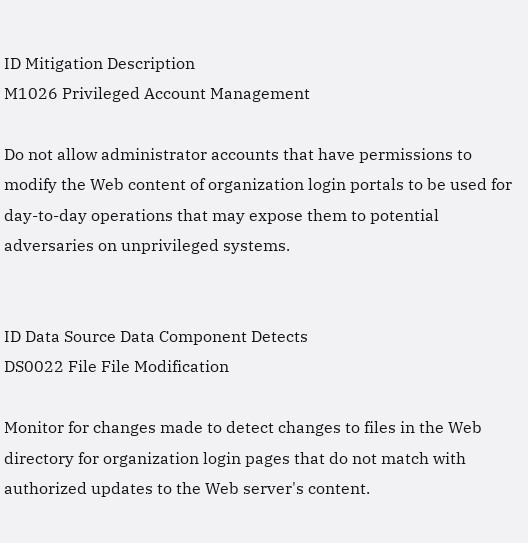ID Mitigation Description
M1026 Privileged Account Management

Do not allow administrator accounts that have permissions to modify the Web content of organization login portals to be used for day-to-day operations that may expose them to potential adversaries on unprivileged systems.


ID Data Source Data Component Detects
DS0022 File File Modification

Monitor for changes made to detect changes to files in the Web directory for organization login pages that do not match with authorized updates to the Web server's content.